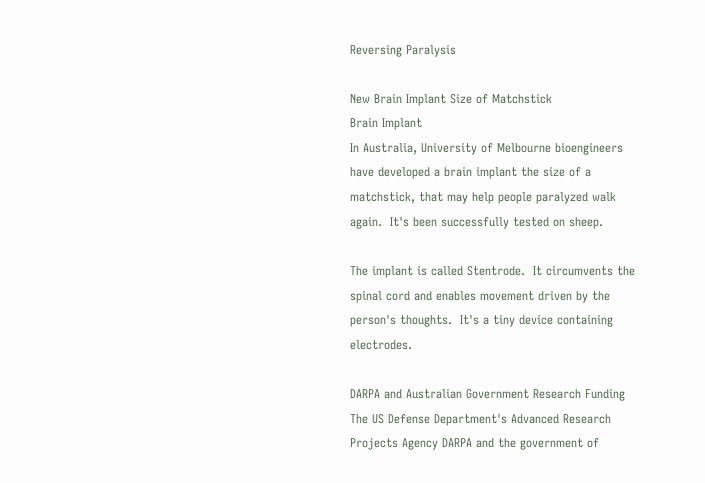Reversing Paralysis

New Brain Implant Size of Matchstick
Brain Implant
In Australia, University of Melbourne bioengineers have developed a brain implant the size of a matchstick, that may help people paralyzed walk again.  It's been successfully tested on sheep.

The implant is called Stentrode.  It circumvents the spinal cord and enables movement driven by the person's thoughts.  It's a tiny device containing electrodes.

DARPA and Australian Government Research Funding
The US Defense Department's Advanced Research Projects Agency DARPA and the government of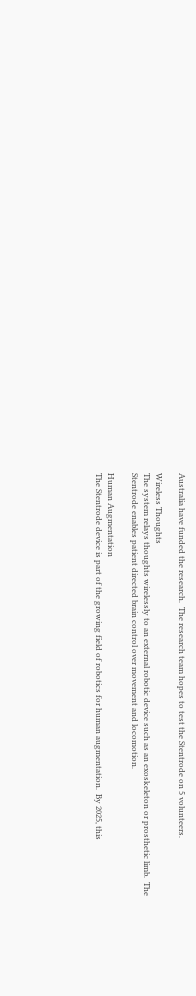Australia have funded the research.  The research team hopes to test the Stentrode on 5 volunteers.

Wireless Thoughts
The system relays thoughts wirelessly to an external robotic device such as an exoskeleton or prosthetic limb.  The Stentrode enables patient directed brain control over movement and locomotion.

Human Augmentation
The Stentrode device is part of the growing field of robotics for human augmentation.  By 2025, this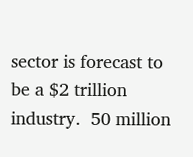sector is forecast to be a $2 trillion industry.  50 million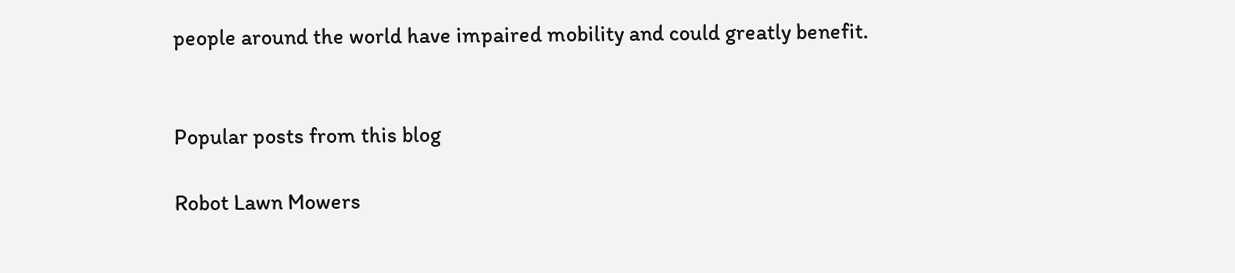people around the world have impaired mobility and could greatly benefit.


Popular posts from this blog

Robot Lawn Mowers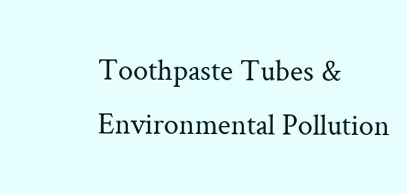Toothpaste Tubes & Environmental Pollution